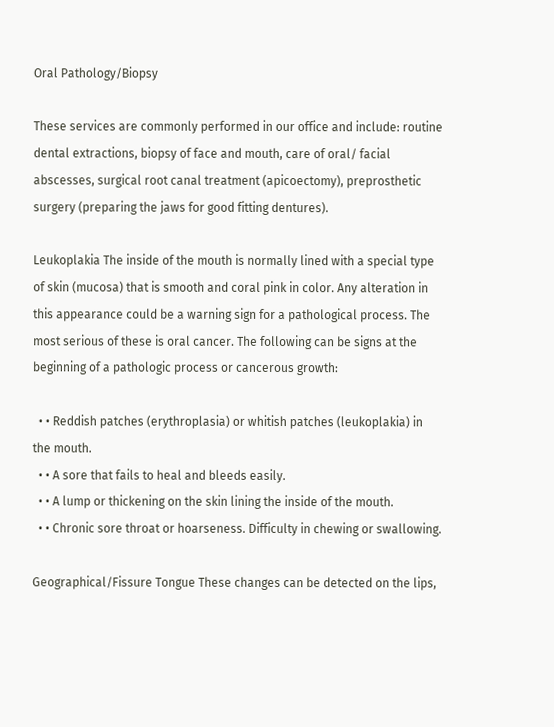Oral Pathology/Biopsy

These services are commonly performed in our office and include: routine dental extractions, biopsy of face and mouth, care of oral/ facial abscesses, surgical root canal treatment (apicoectomy), preprosthetic surgery (preparing the jaws for good fitting dentures).

Leukoplakia The inside of the mouth is normally lined with a special type of skin (mucosa) that is smooth and coral pink in color. Any alteration in this appearance could be a warning sign for a pathological process. The most serious of these is oral cancer. The following can be signs at the beginning of a pathologic process or cancerous growth:

  • • Reddish patches (erythroplasia) or whitish patches (leukoplakia) in the mouth.
  • • A sore that fails to heal and bleeds easily.
  • • A lump or thickening on the skin lining the inside of the mouth.
  • • Chronic sore throat or hoarseness. Difficulty in chewing or swallowing.

Geographical/Fissure Tongue These changes can be detected on the lips,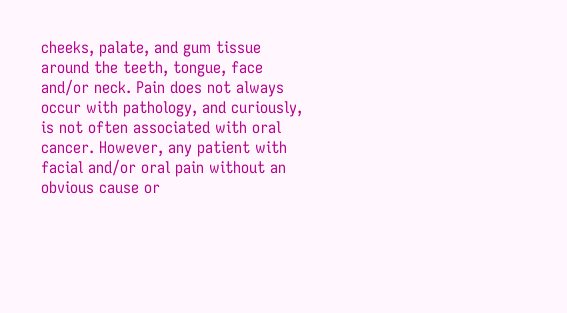cheeks, palate, and gum tissue around the teeth, tongue, face and/or neck. Pain does not always occur with pathology, and curiously, is not often associated with oral cancer. However, any patient with facial and/or oral pain without an obvious cause or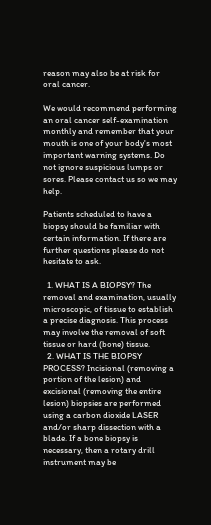reason may also be at risk for oral cancer.

We would recommend performing an oral cancer self-examination monthly and remember that your mouth is one of your body's most important warning systems. Do not ignore suspicious lumps or sores. Please contact us so we may help.

Patients scheduled to have a biopsy should be familiar with certain information. If there are further questions please do not hesitate to ask.

  1. WHAT IS A BIOPSY? The removal and examination, usually microscopic, of tissue to establish a precise diagnosis. This process may involve the removal of soft tissue or hard (bone) tissue.
  2. WHAT IS THE BIOPSY PROCESS? Incisional (removing a portion of the lesion) and excisional (removing the entire lesion) biopsies are performed using a carbon dioxide LASER and/or sharp dissection with a blade. If a bone biopsy is necessary, then a rotary drill instrument may be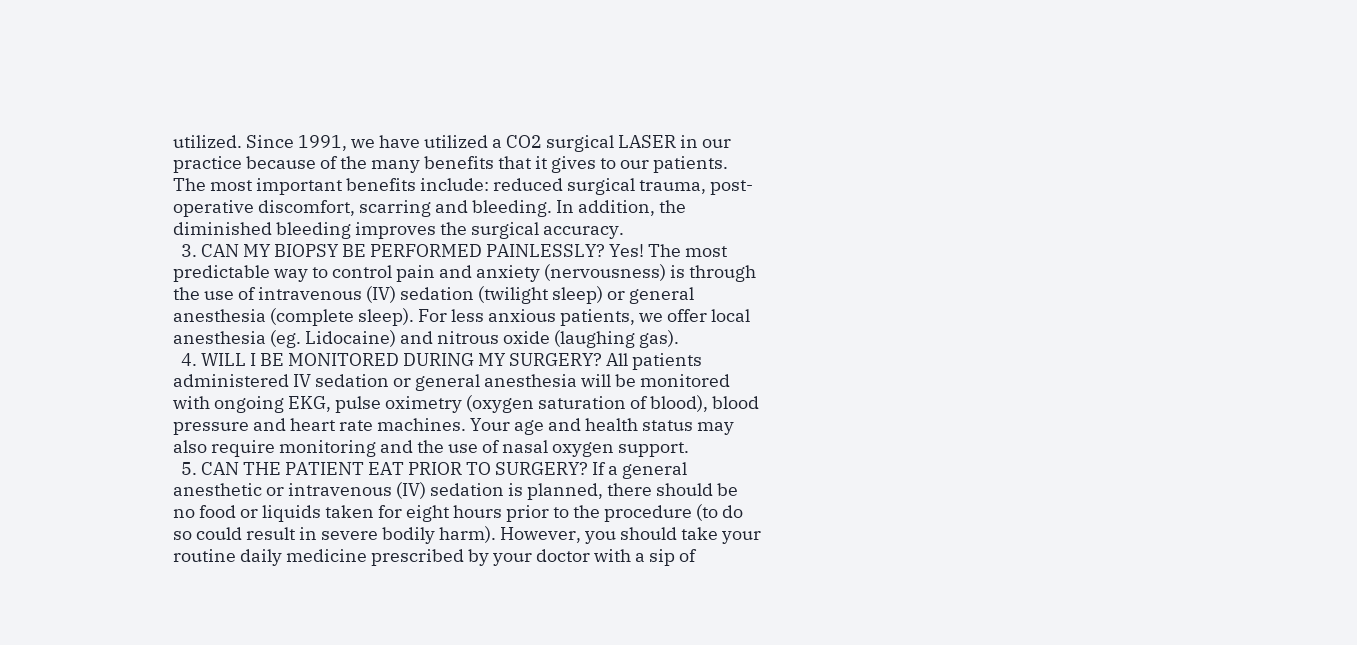utilized. Since 1991, we have utilized a CO2 surgical LASER in our practice because of the many benefits that it gives to our patients. The most important benefits include: reduced surgical trauma, post-operative discomfort, scarring and bleeding. In addition, the diminished bleeding improves the surgical accuracy.
  3. CAN MY BIOPSY BE PERFORMED PAINLESSLY? Yes! The most predictable way to control pain and anxiety (nervousness) is through the use of intravenous (IV) sedation (twilight sleep) or general anesthesia (complete sleep). For less anxious patients, we offer local anesthesia (eg. Lidocaine) and nitrous oxide (laughing gas).
  4. WILL I BE MONITORED DURING MY SURGERY? All patients administered IV sedation or general anesthesia will be monitored with ongoing EKG, pulse oximetry (oxygen saturation of blood), blood pressure and heart rate machines. Your age and health status may also require monitoring and the use of nasal oxygen support.
  5. CAN THE PATIENT EAT PRIOR TO SURGERY? If a general anesthetic or intravenous (IV) sedation is planned, there should be no food or liquids taken for eight hours prior to the procedure (to do so could result in severe bodily harm). However, you should take your routine daily medicine prescribed by your doctor with a sip of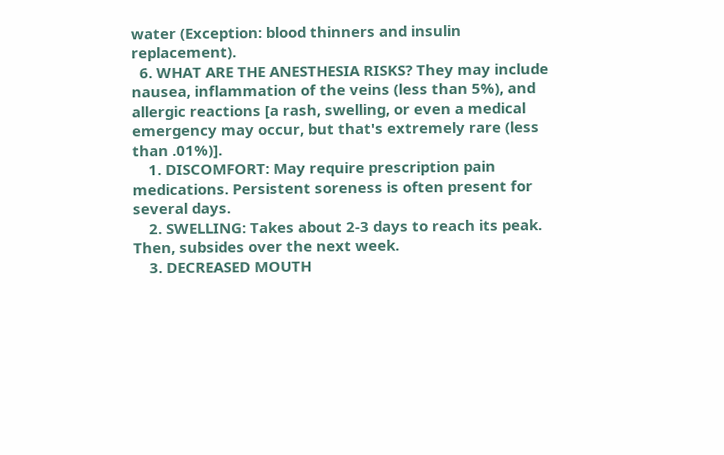water (Exception: blood thinners and insulin replacement).
  6. WHAT ARE THE ANESTHESIA RISKS? They may include nausea, inflammation of the veins (less than 5%), and allergic reactions [a rash, swelling, or even a medical emergency may occur, but that's extremely rare (less than .01%)].
    1. DISCOMFORT: May require prescription pain medications. Persistent soreness is often present for several days.
    2. SWELLING: Takes about 2-3 days to reach its peak. Then, subsides over the next week.
    3. DECREASED MOUTH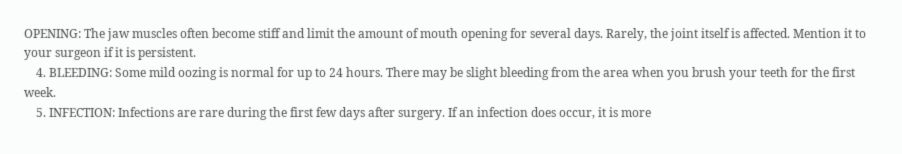OPENING: The jaw muscles often become stiff and limit the amount of mouth opening for several days. Rarely, the joint itself is affected. Mention it to your surgeon if it is persistent.
    4. BLEEDING: Some mild oozing is normal for up to 24 hours. There may be slight bleeding from the area when you brush your teeth for the first week.
    5. INFECTION: Infections are rare during the first few days after surgery. If an infection does occur, it is more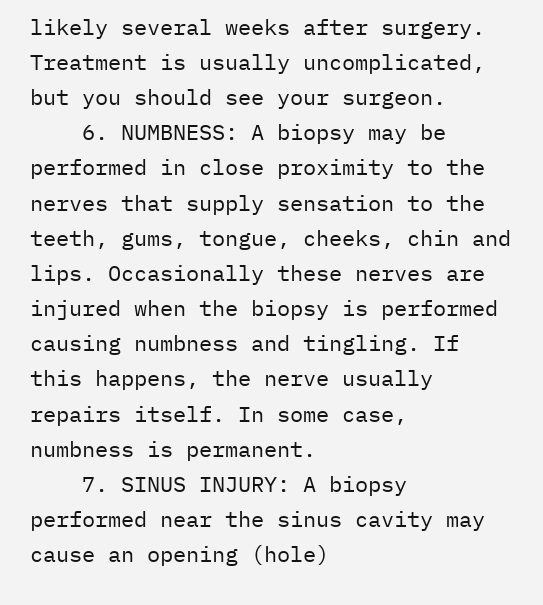likely several weeks after surgery. Treatment is usually uncomplicated, but you should see your surgeon.
    6. NUMBNESS: A biopsy may be performed in close proximity to the nerves that supply sensation to the teeth, gums, tongue, cheeks, chin and lips. Occasionally these nerves are injured when the biopsy is performed causing numbness and tingling. If this happens, the nerve usually repairs itself. In some case, numbness is permanent.
    7. SINUS INJURY: A biopsy performed near the sinus cavity may cause an opening (hole)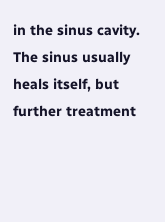in the sinus cavity. The sinus usually heals itself, but further treatment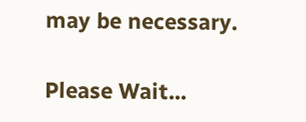may be necessary.

Please Wait...